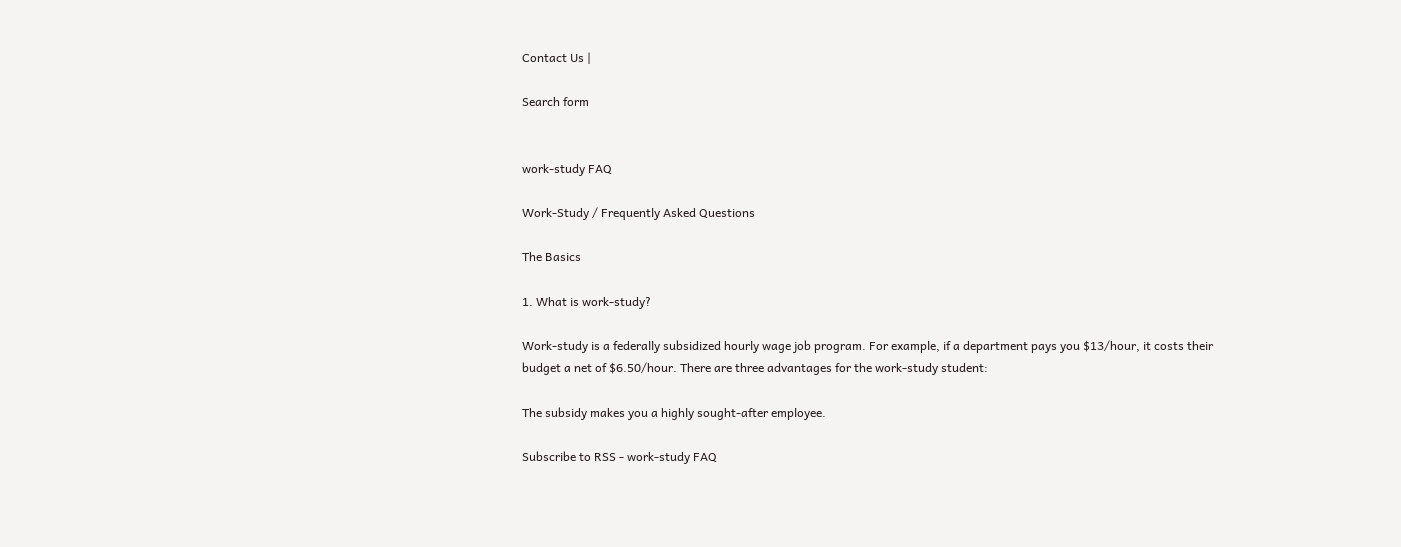Contact Us |

Search form


work-study FAQ

Work-Study / Frequently Asked Questions

The Basics

1. What is work-study?

Work-study is a federally subsidized hourly wage job program. For example, if a department pays you $13/hour, it costs their budget a net of $6.50/hour. There are three advantages for the work-study student:

The subsidy makes you a highly sought-after employee.

Subscribe to RSS - work-study FAQ